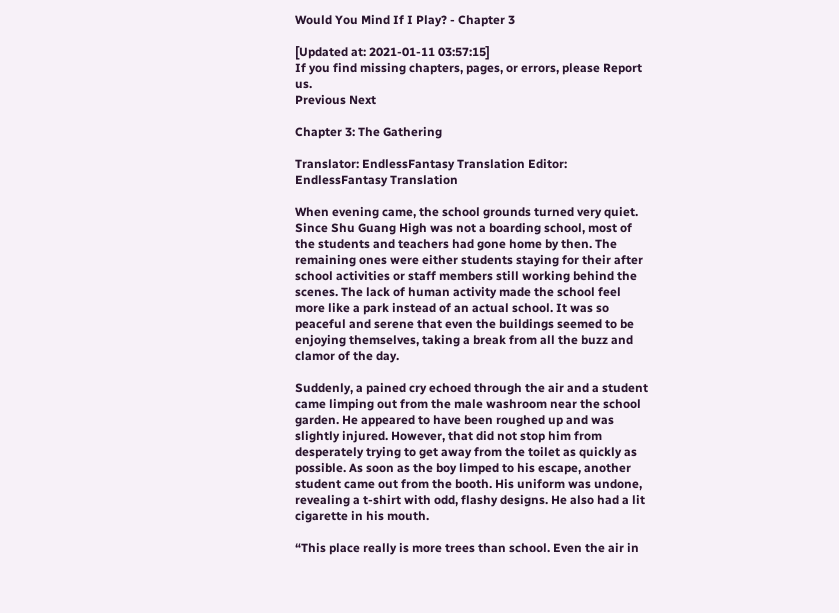Would You Mind If I Play? - Chapter 3

[Updated at: 2021-01-11 03:57:15]
If you find missing chapters, pages, or errors, please Report us.
Previous Next

Chapter 3: The Gathering

Translator: EndlessFantasy Translation Editor: EndlessFantasy Translation

When evening came, the school grounds turned very quiet. Since Shu Guang High was not a boarding school, most of the students and teachers had gone home by then. The remaining ones were either students staying for their after school activities or staff members still working behind the scenes. The lack of human activity made the school feel more like a park instead of an actual school. It was so peaceful and serene that even the buildings seemed to be enjoying themselves, taking a break from all the buzz and clamor of the day.

Suddenly, a pained cry echoed through the air and a student came limping out from the male washroom near the school garden. He appeared to have been roughed up and was slightly injured. However, that did not stop him from desperately trying to get away from the toilet as quickly as possible. As soon as the boy limped to his escape, another student came out from the booth. His uniform was undone, revealing a t-shirt with odd, flashy designs. He also had a lit cigarette in his mouth.

“This place really is more trees than school. Even the air in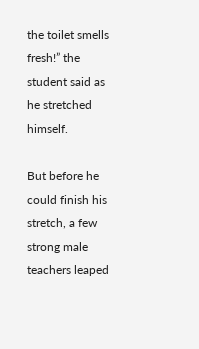the toilet smells fresh!” the student said as he stretched himself.

But before he could finish his stretch, a few strong male teachers leaped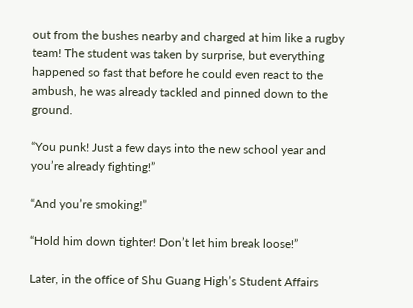out from the bushes nearby and charged at him like a rugby team! The student was taken by surprise, but everything happened so fast that before he could even react to the ambush, he was already tackled and pinned down to the ground.

“You punk! Just a few days into the new school year and you’re already fighting!”

“And you’re smoking!”

“Hold him down tighter! Don’t let him break loose!”

Later, in the office of Shu Guang High’s Student Affairs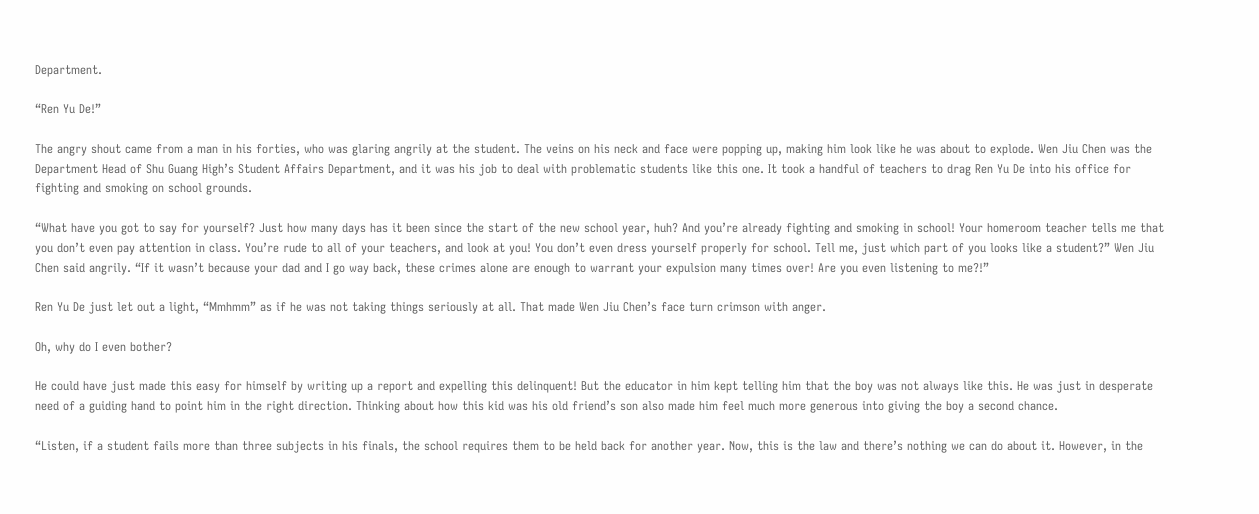Department.

“Ren Yu De!”

The angry shout came from a man in his forties, who was glaring angrily at the student. The veins on his neck and face were popping up, making him look like he was about to explode. Wen Jiu Chen was the Department Head of Shu Guang High’s Student Affairs Department, and it was his job to deal with problematic students like this one. It took a handful of teachers to drag Ren Yu De into his office for fighting and smoking on school grounds.

“What have you got to say for yourself? Just how many days has it been since the start of the new school year, huh? And you’re already fighting and smoking in school! Your homeroom teacher tells me that you don’t even pay attention in class. You’re rude to all of your teachers, and look at you! You don’t even dress yourself properly for school. Tell me, just which part of you looks like a student?” Wen Jiu Chen said angrily. “If it wasn’t because your dad and I go way back, these crimes alone are enough to warrant your expulsion many times over! Are you even listening to me?!”

Ren Yu De just let out a light, “Mmhmm” as if he was not taking things seriously at all. That made Wen Jiu Chen’s face turn crimson with anger.

Oh, why do I even bother?

He could have just made this easy for himself by writing up a report and expelling this delinquent! But the educator in him kept telling him that the boy was not always like this. He was just in desperate need of a guiding hand to point him in the right direction. Thinking about how this kid was his old friend’s son also made him feel much more generous into giving the boy a second chance.

“Listen, if a student fails more than three subjects in his finals, the school requires them to be held back for another year. Now, this is the law and there’s nothing we can do about it. However, in the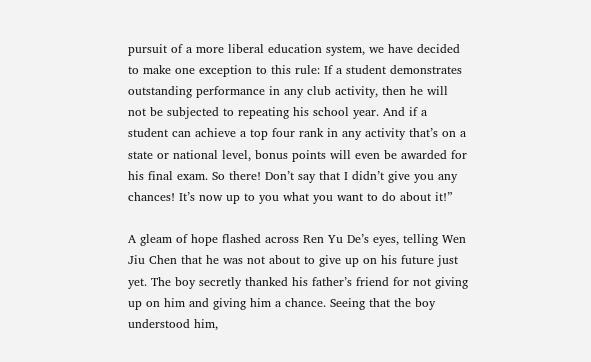pursuit of a more liberal education system, we have decided to make one exception to this rule: If a student demonstrates outstanding performance in any club activity, then he will not be subjected to repeating his school year. And if a student can achieve a top four rank in any activity that’s on a state or national level, bonus points will even be awarded for his final exam. So there! Don’t say that I didn’t give you any chances! It’s now up to you what you want to do about it!”

A gleam of hope flashed across Ren Yu De’s eyes, telling Wen Jiu Chen that he was not about to give up on his future just yet. The boy secretly thanked his father’s friend for not giving up on him and giving him a chance. Seeing that the boy understood him,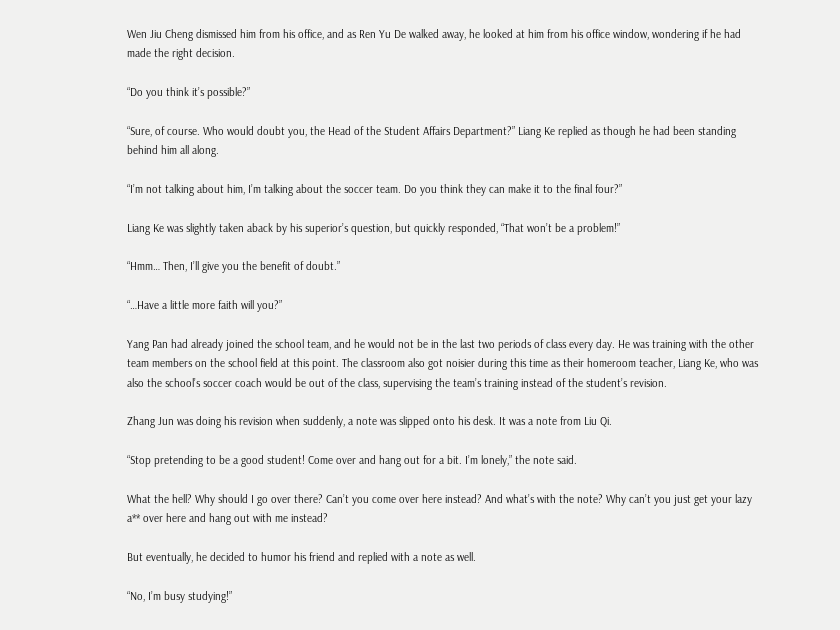Wen Jiu Cheng dismissed him from his office, and as Ren Yu De walked away, he looked at him from his office window, wondering if he had made the right decision.

“Do you think it’s possible?”

“Sure, of course. Who would doubt you, the Head of the Student Affairs Department?” Liang Ke replied as though he had been standing behind him all along.

“I’m not talking about him, I’m talking about the soccer team. Do you think they can make it to the final four?”

Liang Ke was slightly taken aback by his superior’s question, but quickly responded, “That won’t be a problem!”

“Hmm… Then, I’ll give you the benefit of doubt.”

“…Have a little more faith will you?”

Yang Pan had already joined the school team, and he would not be in the last two periods of class every day. He was training with the other team members on the school field at this point. The classroom also got noisier during this time as their homeroom teacher, Liang Ke, who was also the school’s soccer coach would be out of the class, supervising the team’s training instead of the student’s revision.

Zhang Jun was doing his revision when suddenly, a note was slipped onto his desk. It was a note from Liu Qi.

“Stop pretending to be a good student! Come over and hang out for a bit. I’m lonely,” the note said.

What the hell? Why should I go over there? Can’t you come over here instead? And what’s with the note? Why can’t you just get your lazy a** over here and hang out with me instead?

But eventually, he decided to humor his friend and replied with a note as well.

“No, I’m busy studying!”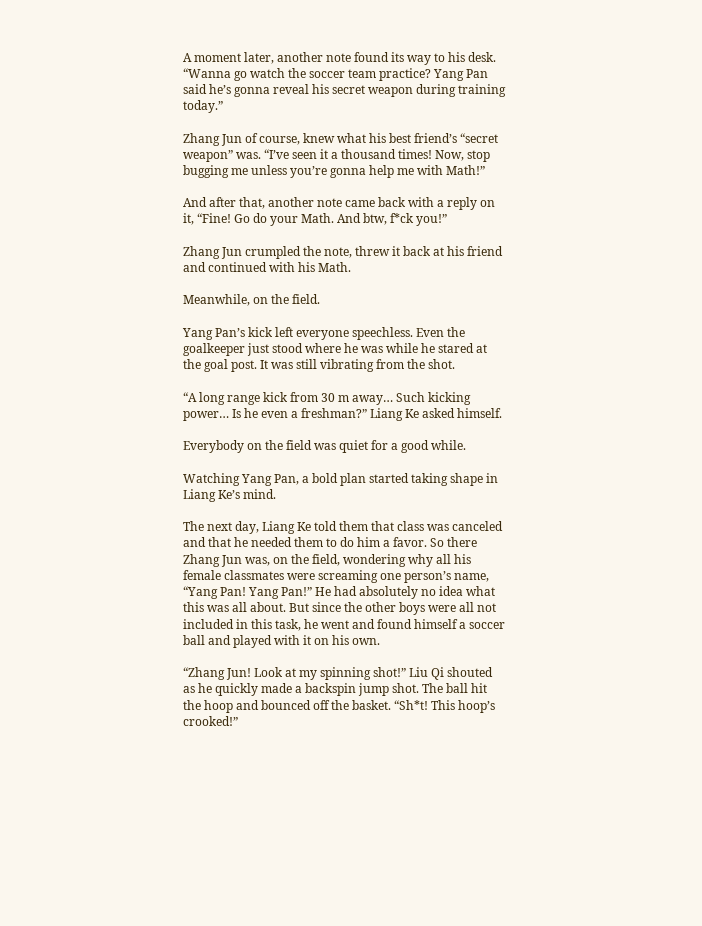A moment later, another note found its way to his desk. “Wanna go watch the soccer team practice? Yang Pan said he’s gonna reveal his secret weapon during training today.”

Zhang Jun of course, knew what his best friend’s “secret weapon” was. “I’ve seen it a thousand times! Now, stop bugging me unless you’re gonna help me with Math!”

And after that, another note came back with a reply on it, “Fine! Go do your Math. And btw, f*ck you!”

Zhang Jun crumpled the note, threw it back at his friend and continued with his Math.

Meanwhile, on the field.

Yang Pan’s kick left everyone speechless. Even the goalkeeper just stood where he was while he stared at the goal post. It was still vibrating from the shot.

“A long range kick from 30 m away… Such kicking power… Is he even a freshman?” Liang Ke asked himself.

Everybody on the field was quiet for a good while.

Watching Yang Pan, a bold plan started taking shape in Liang Ke’s mind.

The next day, Liang Ke told them that class was canceled and that he needed them to do him a favor. So there Zhang Jun was, on the field, wondering why all his female classmates were screaming one person’s name, “Yang Pan! Yang Pan!” He had absolutely no idea what this was all about. But since the other boys were all not included in this task, he went and found himself a soccer ball and played with it on his own.

“Zhang Jun! Look at my spinning shot!” Liu Qi shouted as he quickly made a backspin jump shot. The ball hit the hoop and bounced off the basket. “Sh*t! This hoop’s crooked!”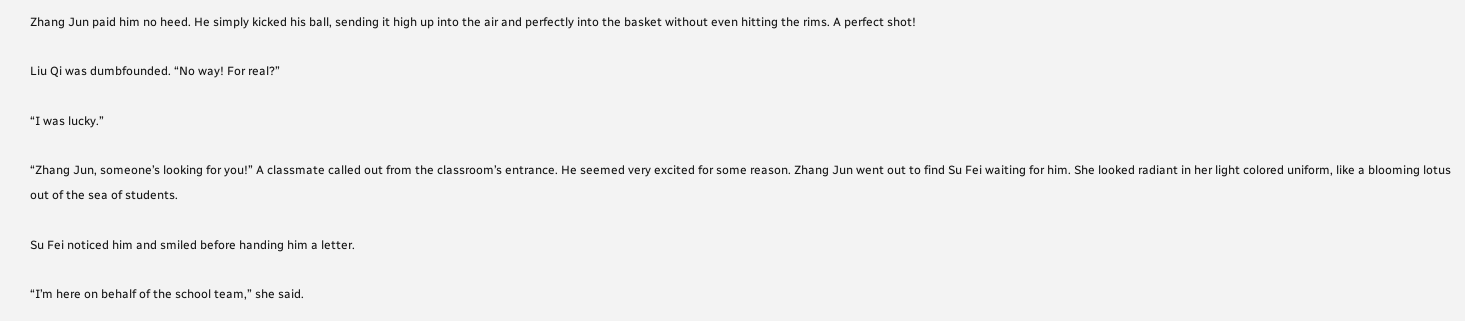Zhang Jun paid him no heed. He simply kicked his ball, sending it high up into the air and perfectly into the basket without even hitting the rims. A perfect shot!

Liu Qi was dumbfounded. “No way! For real?”

“I was lucky.”

“Zhang Jun, someone’s looking for you!” A classmate called out from the classroom’s entrance. He seemed very excited for some reason. Zhang Jun went out to find Su Fei waiting for him. She looked radiant in her light colored uniform, like a blooming lotus out of the sea of students.

Su Fei noticed him and smiled before handing him a letter.

“I’m here on behalf of the school team,” she said.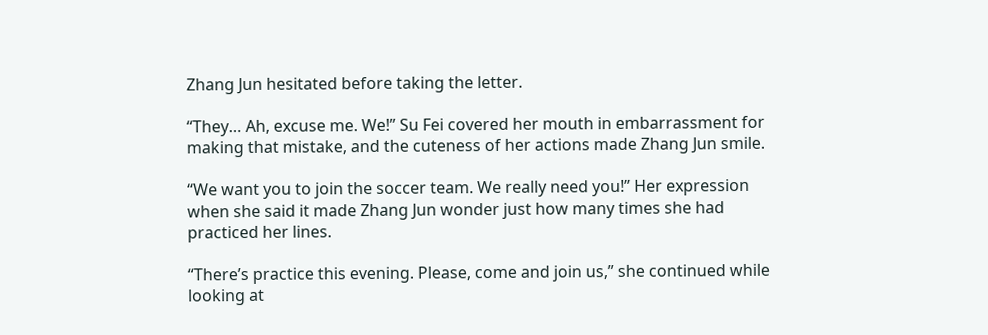Zhang Jun hesitated before taking the letter.

“They… Ah, excuse me. We!” Su Fei covered her mouth in embarrassment for making that mistake, and the cuteness of her actions made Zhang Jun smile.

“We want you to join the soccer team. We really need you!” Her expression when she said it made Zhang Jun wonder just how many times she had practiced her lines.

“There’s practice this evening. Please, come and join us,” she continued while looking at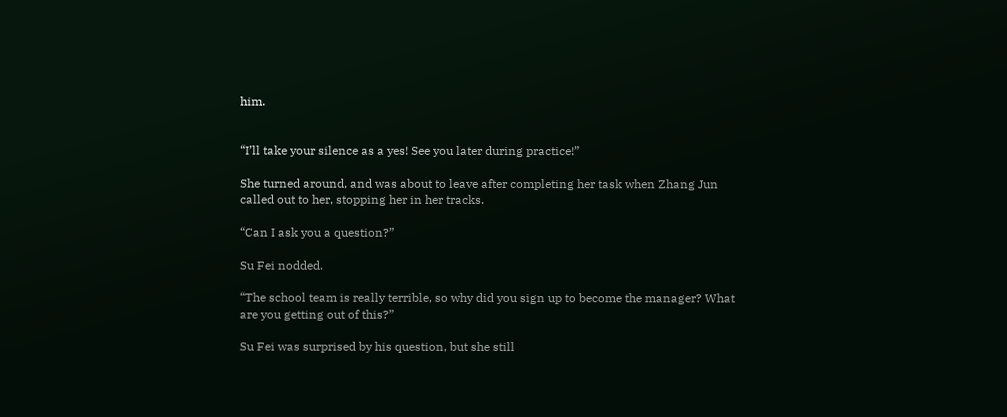him.


“I’ll take your silence as a yes! See you later during practice!”

She turned around, and was about to leave after completing her task when Zhang Jun called out to her, stopping her in her tracks.

“Can I ask you a question?”

Su Fei nodded.

“The school team is really terrible, so why did you sign up to become the manager? What are you getting out of this?”

Su Fei was surprised by his question, but she still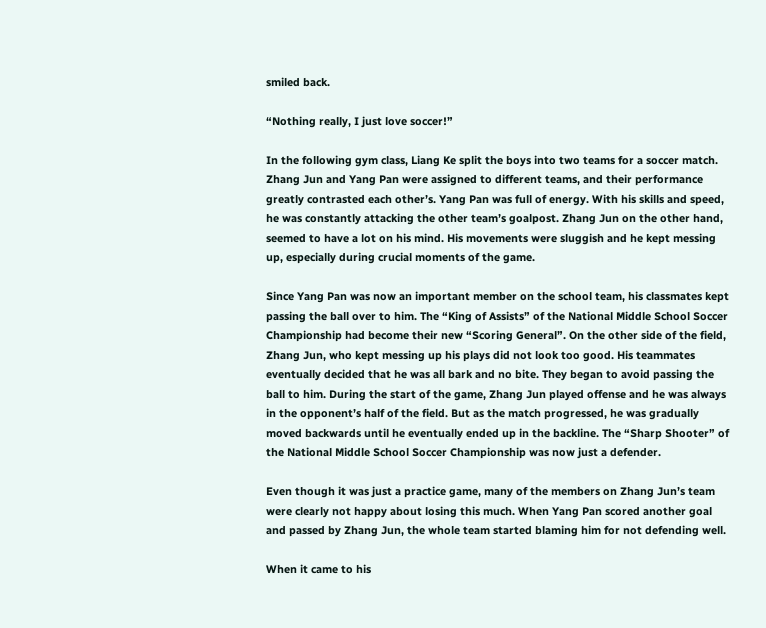smiled back.

“Nothing really, I just love soccer!”

In the following gym class, Liang Ke split the boys into two teams for a soccer match. Zhang Jun and Yang Pan were assigned to different teams, and their performance greatly contrasted each other’s. Yang Pan was full of energy. With his skills and speed, he was constantly attacking the other team’s goalpost. Zhang Jun on the other hand, seemed to have a lot on his mind. His movements were sluggish and he kept messing up, especially during crucial moments of the game.

Since Yang Pan was now an important member on the school team, his classmates kept passing the ball over to him. The “King of Assists” of the National Middle School Soccer Championship had become their new “Scoring General”. On the other side of the field, Zhang Jun, who kept messing up his plays did not look too good. His teammates eventually decided that he was all bark and no bite. They began to avoid passing the ball to him. During the start of the game, Zhang Jun played offense and he was always in the opponent’s half of the field. But as the match progressed, he was gradually moved backwards until he eventually ended up in the backline. The “Sharp Shooter” of the National Middle School Soccer Championship was now just a defender.

Even though it was just a practice game, many of the members on Zhang Jun’s team were clearly not happy about losing this much. When Yang Pan scored another goal and passed by Zhang Jun, the whole team started blaming him for not defending well.

When it came to his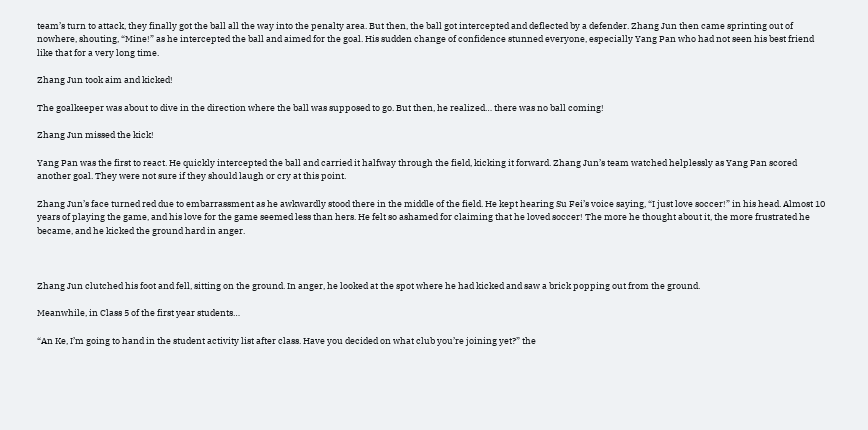team’s turn to attack, they finally got the ball all the way into the penalty area. But then, the ball got intercepted and deflected by a defender. Zhang Jun then came sprinting out of nowhere, shouting, “Mine!” as he intercepted the ball and aimed for the goal. His sudden change of confidence stunned everyone, especially Yang Pan who had not seen his best friend like that for a very long time.

Zhang Jun took aim and kicked!

The goalkeeper was about to dive in the direction where the ball was supposed to go. But then, he realized… there was no ball coming!

Zhang Jun missed the kick!

Yang Pan was the first to react. He quickly intercepted the ball and carried it halfway through the field, kicking it forward. Zhang Jun’s team watched helplessly as Yang Pan scored another goal. They were not sure if they should laugh or cry at this point.

Zhang Jun’s face turned red due to embarrassment as he awkwardly stood there in the middle of the field. He kept hearing Su Fei’s voice saying, “I just love soccer!” in his head. Almost 10 years of playing the game, and his love for the game seemed less than hers. He felt so ashamed for claiming that he loved soccer! The more he thought about it, the more frustrated he became, and he kicked the ground hard in anger.



Zhang Jun clutched his foot and fell, sitting on the ground. In anger, he looked at the spot where he had kicked and saw a brick popping out from the ground.

Meanwhile, in Class 5 of the first year students…

“An Ke, I’m going to hand in the student activity list after class. Have you decided on what club you’re joining yet?” the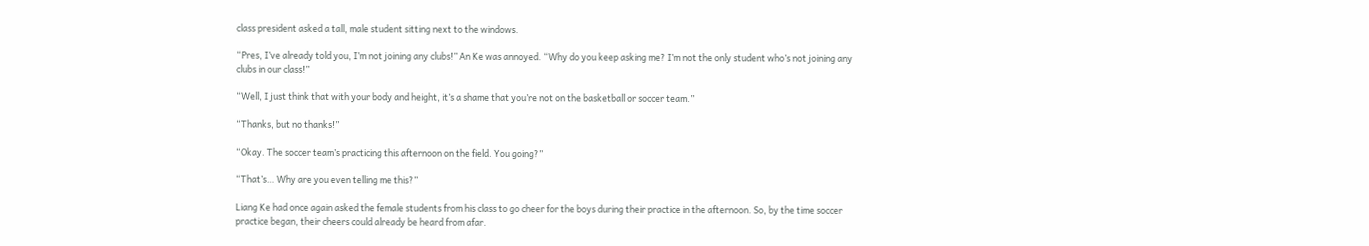class president asked a tall, male student sitting next to the windows.

“Pres, I’ve already told you, I’m not joining any clubs!” An Ke was annoyed. “Why do you keep asking me? I’m not the only student who’s not joining any clubs in our class!”

“Well, I just think that with your body and height, it’s a shame that you’re not on the basketball or soccer team.”

“Thanks, but no thanks!”

“Okay. The soccer team’s practicing this afternoon on the field. You going?”

“That’s… Why are you even telling me this?”

Liang Ke had once again asked the female students from his class to go cheer for the boys during their practice in the afternoon. So, by the time soccer practice began, their cheers could already be heard from afar.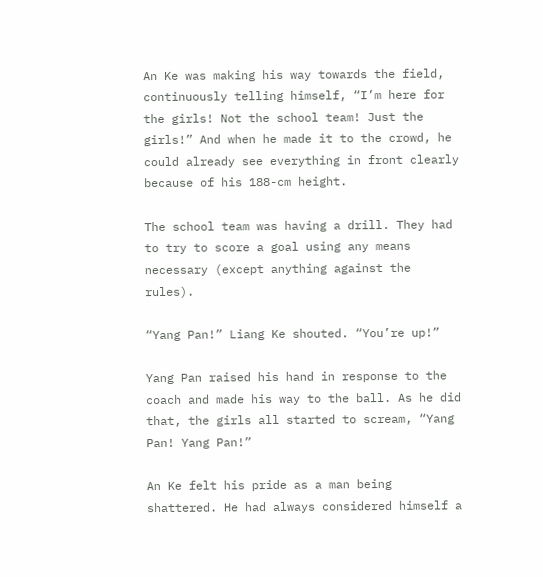An Ke was making his way towards the field, continuously telling himself, “I’m here for the girls! Not the school team! Just the girls!” And when he made it to the crowd, he could already see everything in front clearly because of his 188-cm height.

The school team was having a drill. They had to try to score a goal using any means necessary (except anything against the rules).

“Yang Pan!” Liang Ke shouted. “You’re up!”

Yang Pan raised his hand in response to the coach and made his way to the ball. As he did that, the girls all started to scream, “Yang Pan! Yang Pan!”

An Ke felt his pride as a man being shattered. He had always considered himself a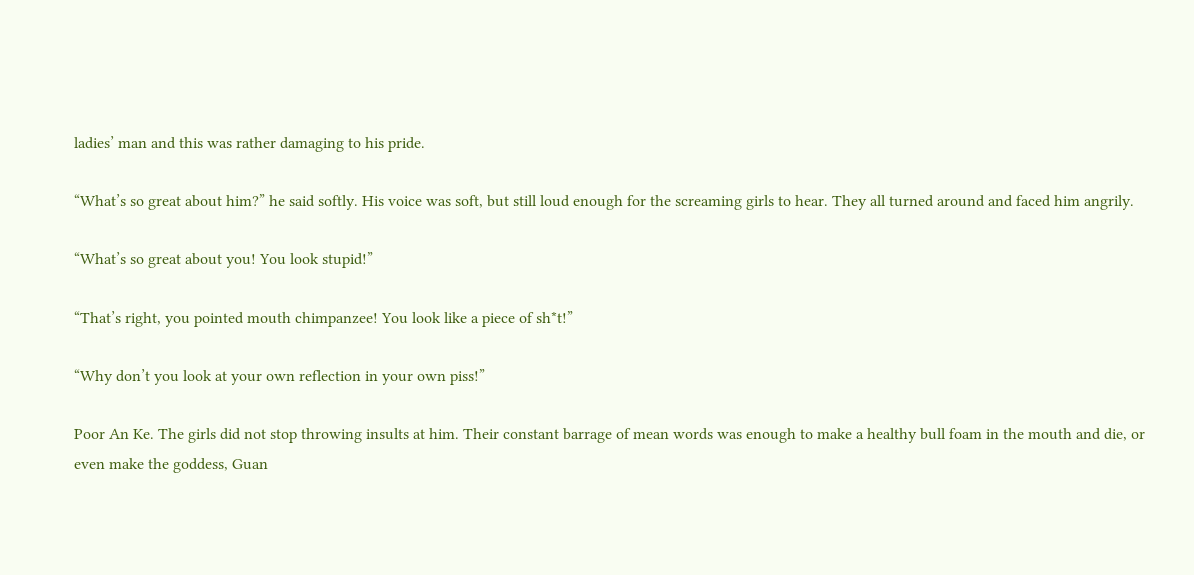ladies’ man and this was rather damaging to his pride.

“What’s so great about him?” he said softly. His voice was soft, but still loud enough for the screaming girls to hear. They all turned around and faced him angrily.

“What’s so great about you! You look stupid!”

“That’s right, you pointed mouth chimpanzee! You look like a piece of sh*t!”

“Why don’t you look at your own reflection in your own piss!”

Poor An Ke. The girls did not stop throwing insults at him. Their constant barrage of mean words was enough to make a healthy bull foam in the mouth and die, or even make the goddess, Guan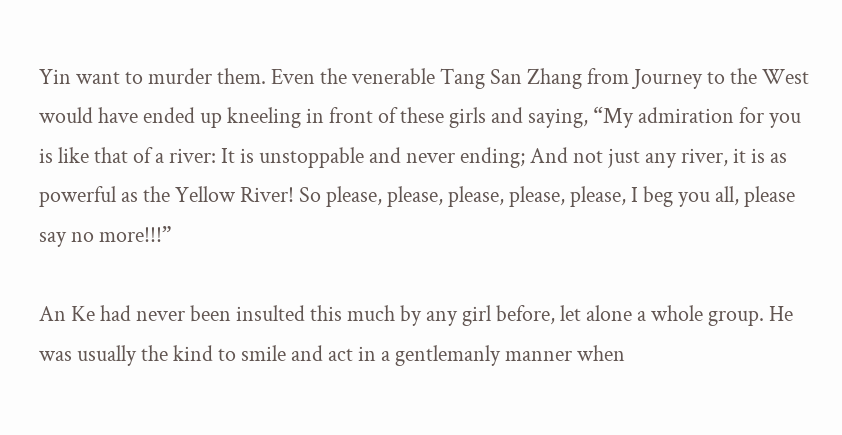Yin want to murder them. Even the venerable Tang San Zhang from Journey to the West would have ended up kneeling in front of these girls and saying, “My admiration for you is like that of a river: It is unstoppable and never ending; And not just any river, it is as powerful as the Yellow River! So please, please, please, please, please, I beg you all, please say no more!!!”

An Ke had never been insulted this much by any girl before, let alone a whole group. He was usually the kind to smile and act in a gentlemanly manner when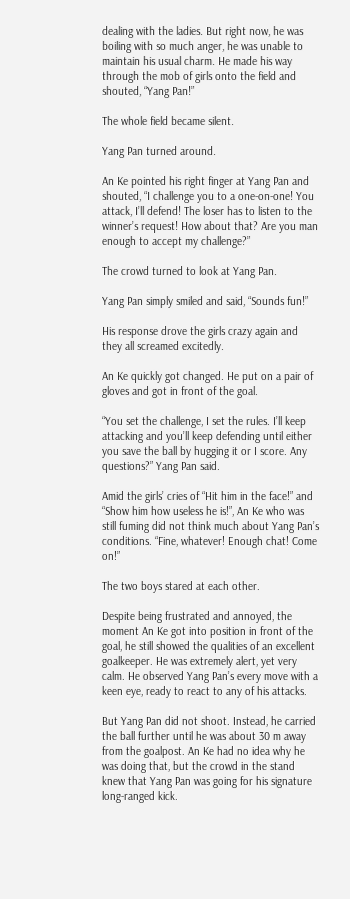dealing with the ladies. But right now, he was boiling with so much anger, he was unable to maintain his usual charm. He made his way through the mob of girls onto the field and shouted, “Yang Pan!”

The whole field became silent.

Yang Pan turned around.

An Ke pointed his right finger at Yang Pan and shouted, “I challenge you to a one-on-one! You attack, I’ll defend! The loser has to listen to the winner’s request! How about that? Are you man enough to accept my challenge?”

The crowd turned to look at Yang Pan.

Yang Pan simply smiled and said, “Sounds fun!”

His response drove the girls crazy again and they all screamed excitedly.

An Ke quickly got changed. He put on a pair of gloves and got in front of the goal.

“You set the challenge, I set the rules. I’ll keep attacking and you’ll keep defending until either you save the ball by hugging it or I score. Any questions?” Yang Pan said.

Amid the girls’ cries of “Hit him in the face!” and “Show him how useless he is!”, An Ke who was still fuming did not think much about Yang Pan’s conditions. “Fine, whatever! Enough chat! Come on!”

The two boys stared at each other.

Despite being frustrated and annoyed, the moment An Ke got into position in front of the goal, he still showed the qualities of an excellent goalkeeper. He was extremely alert, yet very calm. He observed Yang Pan’s every move with a keen eye, ready to react to any of his attacks.

But Yang Pan did not shoot. Instead, he carried the ball further until he was about 30 m away from the goalpost. An Ke had no idea why he was doing that, but the crowd in the stand knew that Yang Pan was going for his signature long-ranged kick.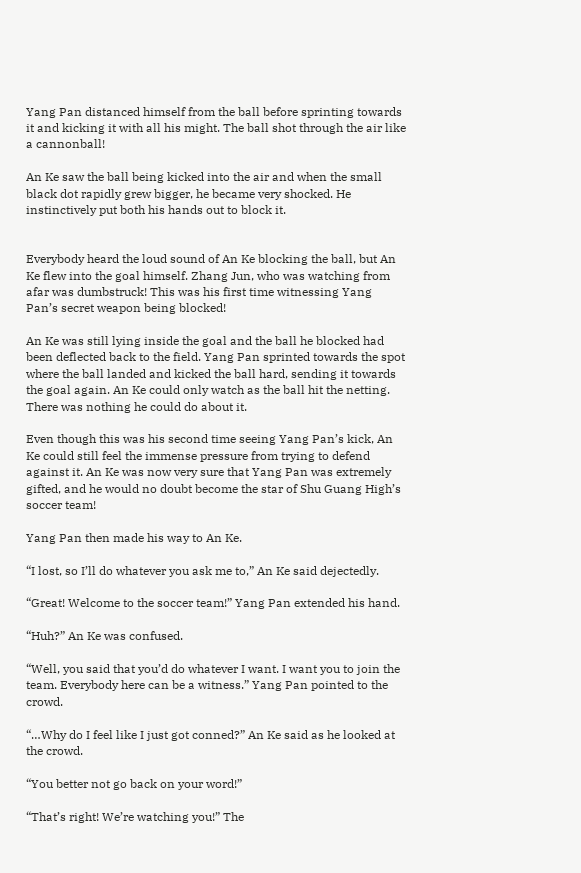Yang Pan distanced himself from the ball before sprinting towards it and kicking it with all his might. The ball shot through the air like a cannonball!

An Ke saw the ball being kicked into the air and when the small black dot rapidly grew bigger, he became very shocked. He instinctively put both his hands out to block it.


Everybody heard the loud sound of An Ke blocking the ball, but An Ke flew into the goal himself. Zhang Jun, who was watching from afar was dumbstruck! This was his first time witnessing Yang Pan’s secret weapon being blocked!

An Ke was still lying inside the goal and the ball he blocked had been deflected back to the field. Yang Pan sprinted towards the spot where the ball landed and kicked the ball hard, sending it towards the goal again. An Ke could only watch as the ball hit the netting. There was nothing he could do about it.

Even though this was his second time seeing Yang Pan’s kick, An Ke could still feel the immense pressure from trying to defend against it. An Ke was now very sure that Yang Pan was extremely gifted, and he would no doubt become the star of Shu Guang High’s soccer team!

Yang Pan then made his way to An Ke.

“I lost, so I’ll do whatever you ask me to,” An Ke said dejectedly.

“Great! Welcome to the soccer team!” Yang Pan extended his hand.

“Huh?” An Ke was confused.

“Well, you said that you’d do whatever I want. I want you to join the team. Everybody here can be a witness.” Yang Pan pointed to the crowd.

“…Why do I feel like I just got conned?” An Ke said as he looked at the crowd.

“You better not go back on your word!”

“That’s right! We’re watching you!” The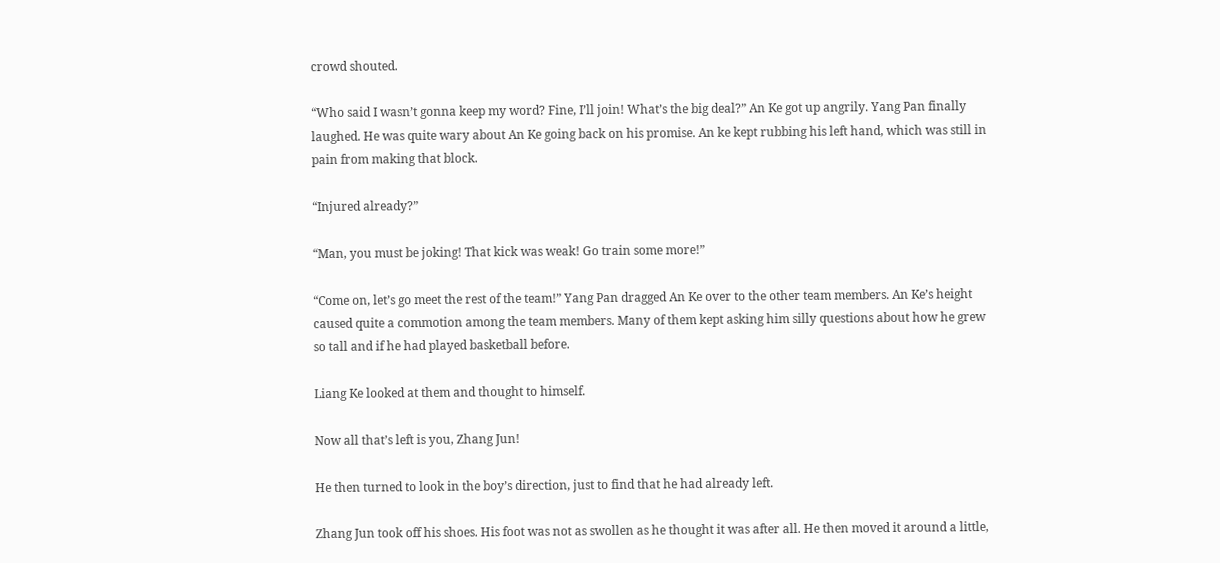crowd shouted.

“Who said I wasn’t gonna keep my word? Fine, I’ll join! What’s the big deal?” An Ke got up angrily. Yang Pan finally laughed. He was quite wary about An Ke going back on his promise. An ke kept rubbing his left hand, which was still in pain from making that block.

“Injured already?”

“Man, you must be joking! That kick was weak! Go train some more!”

“Come on, let’s go meet the rest of the team!” Yang Pan dragged An Ke over to the other team members. An Ke’s height caused quite a commotion among the team members. Many of them kept asking him silly questions about how he grew so tall and if he had played basketball before.

Liang Ke looked at them and thought to himself.

Now all that’s left is you, Zhang Jun!

He then turned to look in the boy’s direction, just to find that he had already left.

Zhang Jun took off his shoes. His foot was not as swollen as he thought it was after all. He then moved it around a little,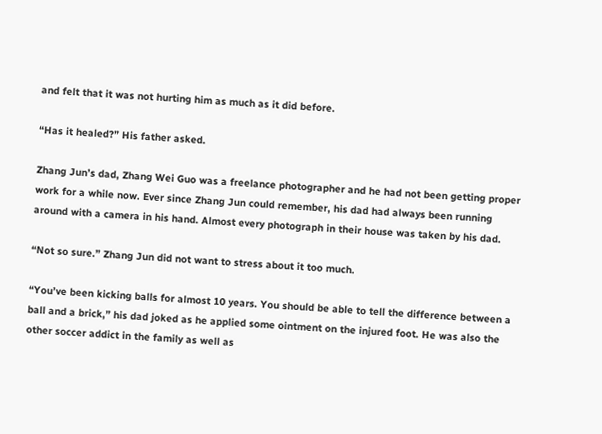and felt that it was not hurting him as much as it did before.

“Has it healed?” His father asked.

Zhang Jun’s dad, Zhang Wei Guo was a freelance photographer and he had not been getting proper work for a while now. Ever since Zhang Jun could remember, his dad had always been running around with a camera in his hand. Almost every photograph in their house was taken by his dad.

“Not so sure.” Zhang Jun did not want to stress about it too much.

“You’ve been kicking balls for almost 10 years. You should be able to tell the difference between a ball and a brick,” his dad joked as he applied some ointment on the injured foot. He was also the other soccer addict in the family as well as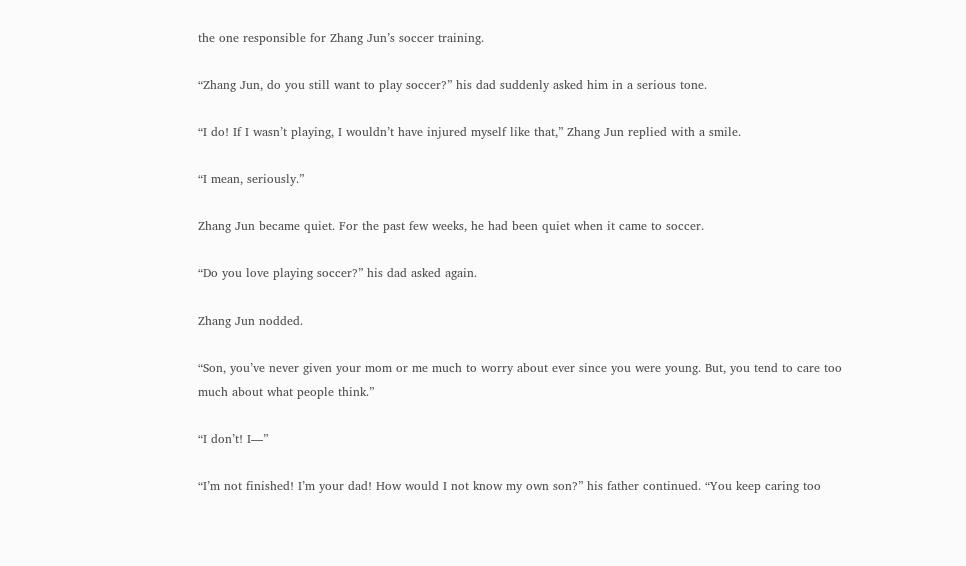the one responsible for Zhang Jun’s soccer training.

“Zhang Jun, do you still want to play soccer?” his dad suddenly asked him in a serious tone.

“I do! If I wasn’t playing, I wouldn’t have injured myself like that,” Zhang Jun replied with a smile.

“I mean, seriously.”

Zhang Jun became quiet. For the past few weeks, he had been quiet when it came to soccer.

“Do you love playing soccer?” his dad asked again.

Zhang Jun nodded.

“Son, you’ve never given your mom or me much to worry about ever since you were young. But, you tend to care too much about what people think.”

“I don’t! I—”

“I’m not finished! I’m your dad! How would I not know my own son?” his father continued. “You keep caring too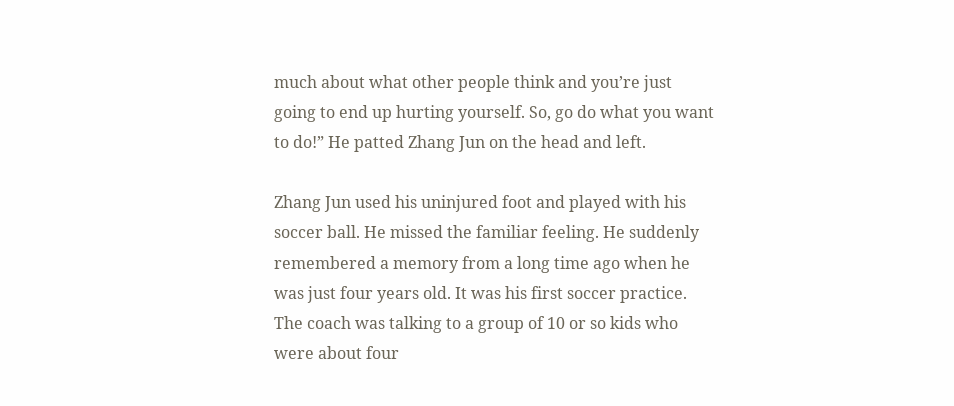much about what other people think and you’re just going to end up hurting yourself. So, go do what you want to do!” He patted Zhang Jun on the head and left.

Zhang Jun used his uninjured foot and played with his soccer ball. He missed the familiar feeling. He suddenly remembered a memory from a long time ago when he was just four years old. It was his first soccer practice. The coach was talking to a group of 10 or so kids who were about four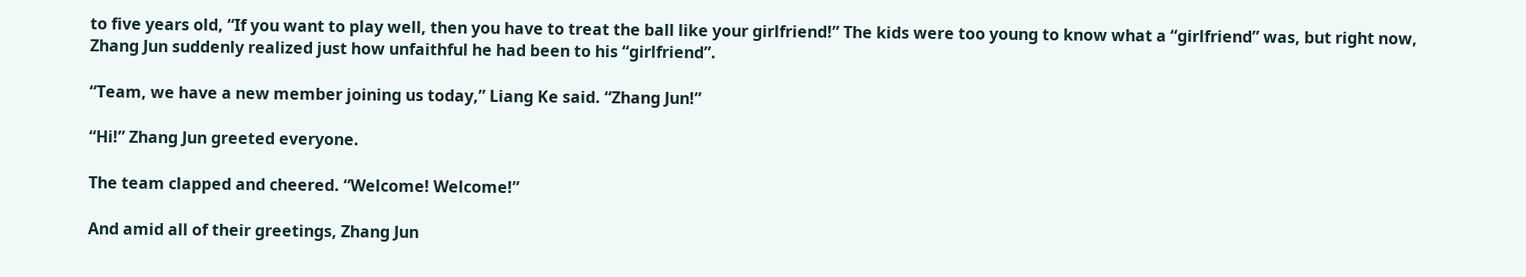to five years old, “If you want to play well, then you have to treat the ball like your girlfriend!” The kids were too young to know what a “girlfriend” was, but right now, Zhang Jun suddenly realized just how unfaithful he had been to his “girlfriend”.

“Team, we have a new member joining us today,” Liang Ke said. “Zhang Jun!”

“Hi!” Zhang Jun greeted everyone.

The team clapped and cheered. “Welcome! Welcome!”

And amid all of their greetings, Zhang Jun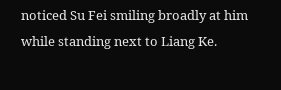noticed Su Fei smiling broadly at him while standing next to Liang Ke.